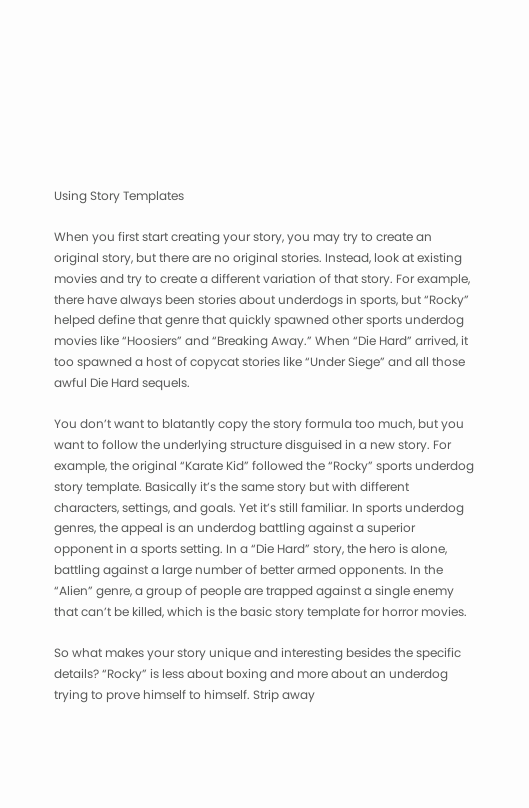Using Story Templates

When you first start creating your story, you may try to create an original story, but there are no original stories. Instead, look at existing movies and try to create a different variation of that story. For example, there have always been stories about underdogs in sports, but “Rocky” helped define that genre that quickly spawned other sports underdog movies like “Hoosiers” and “Breaking Away.” When “Die Hard” arrived, it too spawned a host of copycat stories like “Under Siege” and all those awful Die Hard sequels.

You don’t want to blatantly copy the story formula too much, but you want to follow the underlying structure disguised in a new story. For example, the original “Karate Kid” followed the “Rocky” sports underdog story template. Basically it’s the same story but with different characters, settings, and goals. Yet it’s still familiar. In sports underdog genres, the appeal is an underdog battling against a superior opponent in a sports setting. In a “Die Hard” story, the hero is alone, battling against a large number of better armed opponents. In the “Alien” genre, a group of people are trapped against a single enemy that can’t be killed, which is the basic story template for horror movies.

So what makes your story unique and interesting besides the specific details? “Rocky” is less about boxing and more about an underdog trying to prove himself to himself. Strip away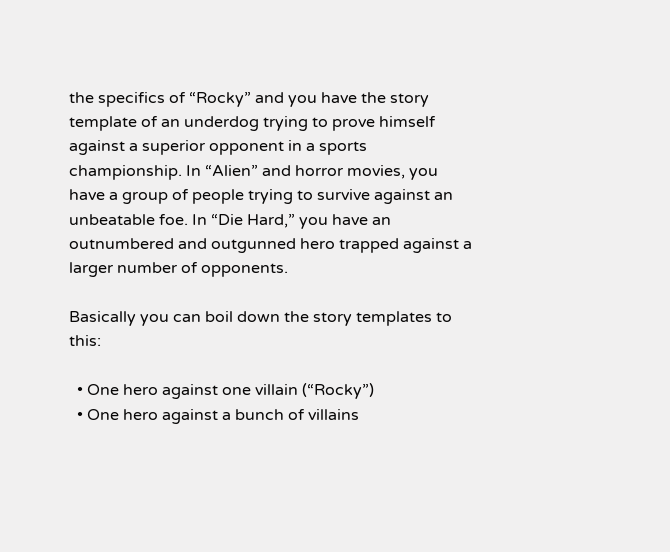the specifics of “Rocky” and you have the story template of an underdog trying to prove himself against a superior opponent in a sports championship. In “Alien” and horror movies, you have a group of people trying to survive against an unbeatable foe. In “Die Hard,” you have an outnumbered and outgunned hero trapped against a larger number of opponents.

Basically you can boil down the story templates to this:

  • One hero against one villain (“Rocky”)
  • One hero against a bunch of villains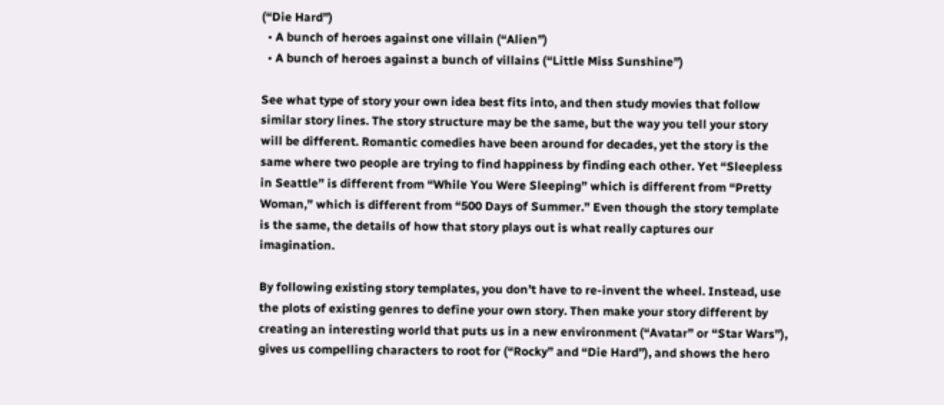(“Die Hard”)
  • A bunch of heroes against one villain (“Alien”)
  • A bunch of heroes against a bunch of villains (“Little Miss Sunshine”)

See what type of story your own idea best fits into, and then study movies that follow similar story lines. The story structure may be the same, but the way you tell your story will be different. Romantic comedies have been around for decades, yet the story is the same where two people are trying to find happiness by finding each other. Yet “Sleepless in Seattle” is different from “While You Were Sleeping” which is different from “Pretty Woman,” which is different from “500 Days of Summer.” Even though the story template is the same, the details of how that story plays out is what really captures our imagination.

By following existing story templates, you don’t have to re-invent the wheel. Instead, use the plots of existing genres to define your own story. Then make your story different by creating an interesting world that puts us in a new environment (“Avatar” or “Star Wars”), gives us compelling characters to root for (“Rocky” and “Die Hard”), and shows the hero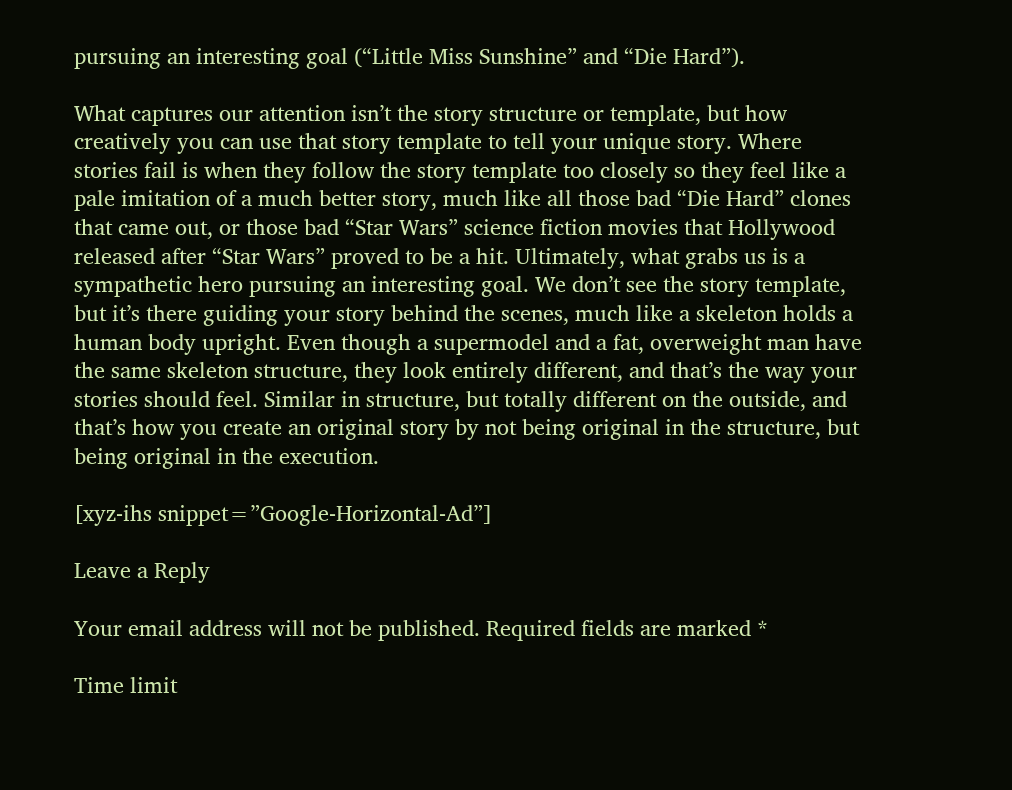pursuing an interesting goal (“Little Miss Sunshine” and “Die Hard”).

What captures our attention isn’t the story structure or template, but how creatively you can use that story template to tell your unique story. Where stories fail is when they follow the story template too closely so they feel like a pale imitation of a much better story, much like all those bad “Die Hard” clones that came out, or those bad “Star Wars” science fiction movies that Hollywood released after “Star Wars” proved to be a hit. Ultimately, what grabs us is a sympathetic hero pursuing an interesting goal. We don’t see the story template, but it’s there guiding your story behind the scenes, much like a skeleton holds a human body upright. Even though a supermodel and a fat, overweight man have the same skeleton structure, they look entirely different, and that’s the way your stories should feel. Similar in structure, but totally different on the outside, and that’s how you create an original story by not being original in the structure, but being original in the execution.

[xyz-ihs snippet=”Google-Horizontal-Ad”]

Leave a Reply

Your email address will not be published. Required fields are marked *

Time limit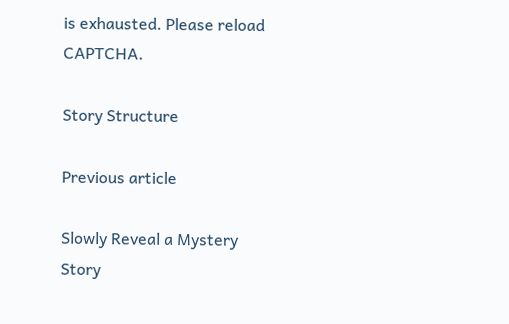is exhausted. Please reload CAPTCHA.

Story Structure

Previous article

Slowly Reveal a Mystery
Story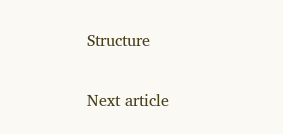Structure

Next article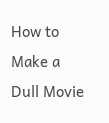How to Make a Dull Movie